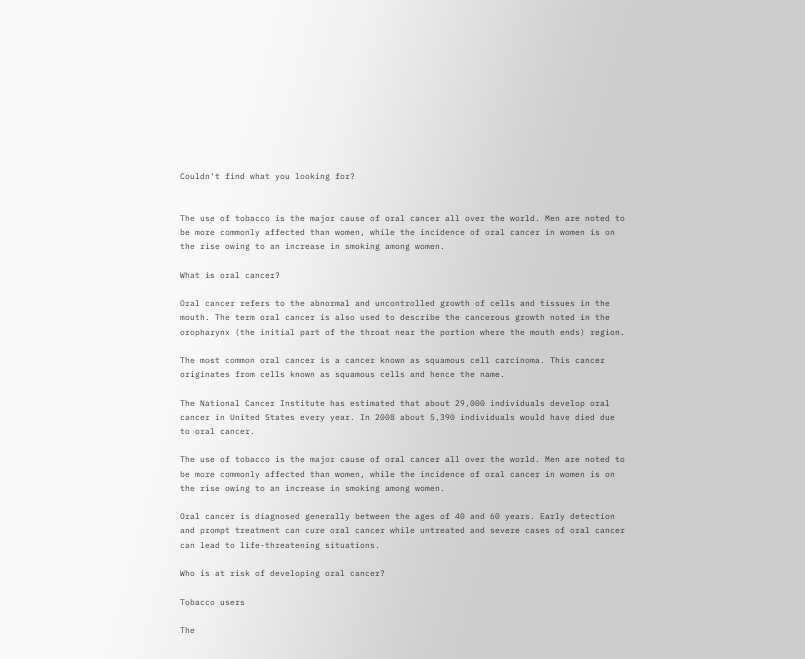Couldn't find what you looking for?


The use of tobacco is the major cause of oral cancer all over the world. Men are noted to be more commonly affected than women, while the incidence of oral cancer in women is on the rise owing to an increase in smoking among women.

What is oral cancer?

Oral cancer refers to the abnormal and uncontrolled growth of cells and tissues in the mouth. The term oral cancer is also used to describe the cancerous growth noted in the oropharynx (the initial part of the throat near the portion where the mouth ends) region.

The most common oral cancer is a cancer known as squamous cell carcinoma. This cancer originates from cells known as squamous cells and hence the name.

The National Cancer Institute has estimated that about 29,000 individuals develop oral cancer in United States every year. In 2008 about 5,390 individuals would have died due to oral cancer.

The use of tobacco is the major cause of oral cancer all over the world. Men are noted to be more commonly affected than women, while the incidence of oral cancer in women is on the rise owing to an increase in smoking among women.

Oral cancer is diagnosed generally between the ages of 40 and 60 years. Early detection and prompt treatment can cure oral cancer while untreated and severe cases of oral cancer can lead to life-threatening situations.

Who is at risk of developing oral cancer?

Tobacco users

The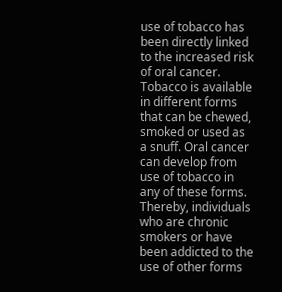use of tobacco has been directly linked to the increased risk of oral cancer. Tobacco is available in different forms that can be chewed, smoked or used as a snuff. Oral cancer can develop from use of tobacco in any of these forms. Thereby, individuals who are chronic smokers or have been addicted to the use of other forms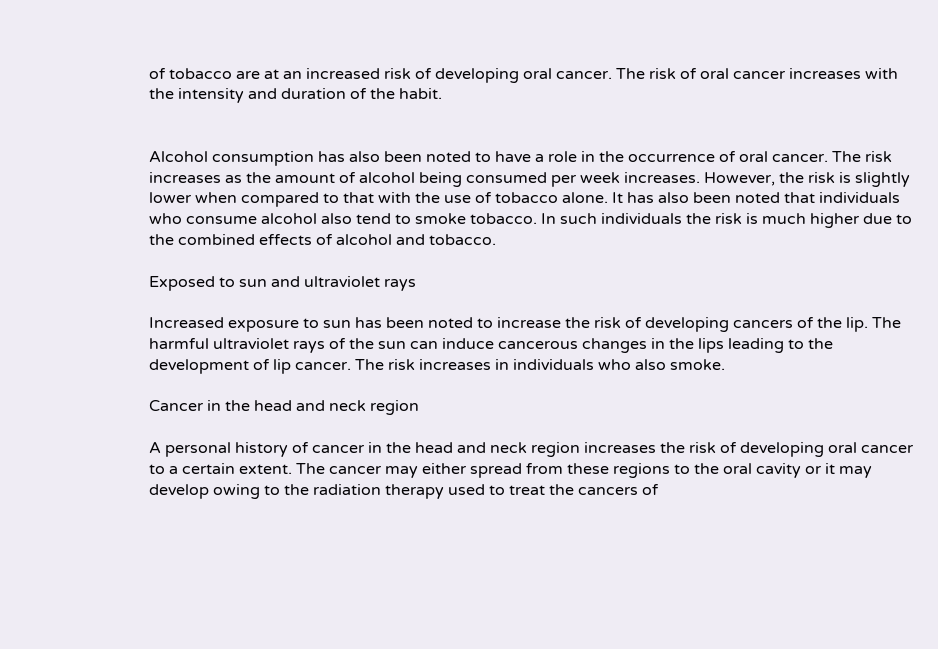of tobacco are at an increased risk of developing oral cancer. The risk of oral cancer increases with the intensity and duration of the habit.


Alcohol consumption has also been noted to have a role in the occurrence of oral cancer. The risk increases as the amount of alcohol being consumed per week increases. However, the risk is slightly lower when compared to that with the use of tobacco alone. It has also been noted that individuals who consume alcohol also tend to smoke tobacco. In such individuals the risk is much higher due to the combined effects of alcohol and tobacco.

Exposed to sun and ultraviolet rays

Increased exposure to sun has been noted to increase the risk of developing cancers of the lip. The harmful ultraviolet rays of the sun can induce cancerous changes in the lips leading to the development of lip cancer. The risk increases in individuals who also smoke.

Cancer in the head and neck region

A personal history of cancer in the head and neck region increases the risk of developing oral cancer to a certain extent. The cancer may either spread from these regions to the oral cavity or it may develop owing to the radiation therapy used to treat the cancers of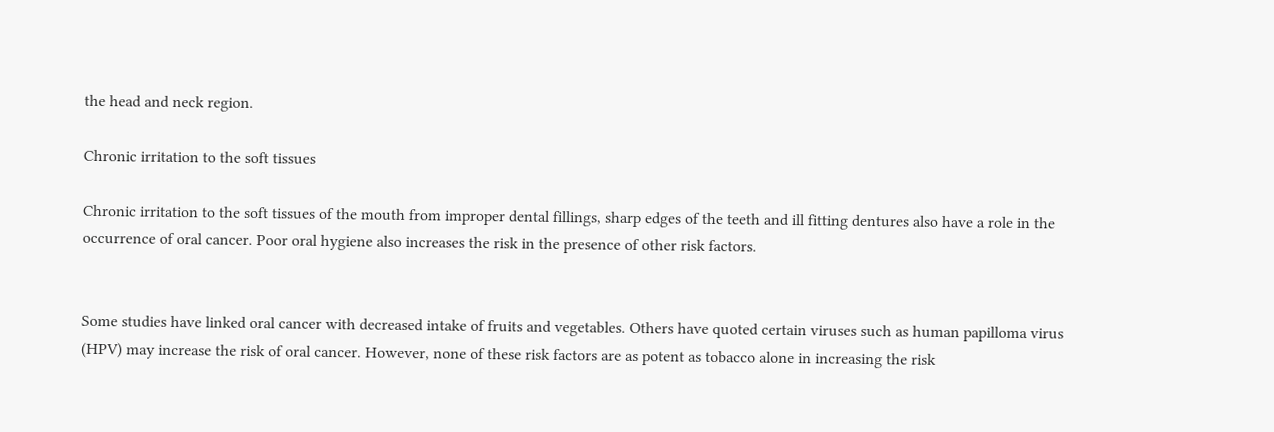the head and neck region.

Chronic irritation to the soft tissues

Chronic irritation to the soft tissues of the mouth from improper dental fillings, sharp edges of the teeth and ill fitting dentures also have a role in the occurrence of oral cancer. Poor oral hygiene also increases the risk in the presence of other risk factors.


Some studies have linked oral cancer with decreased intake of fruits and vegetables. Others have quoted certain viruses such as human papilloma virus (HPV) may increase the risk of oral cancer. However, none of these risk factors are as potent as tobacco alone in increasing the risk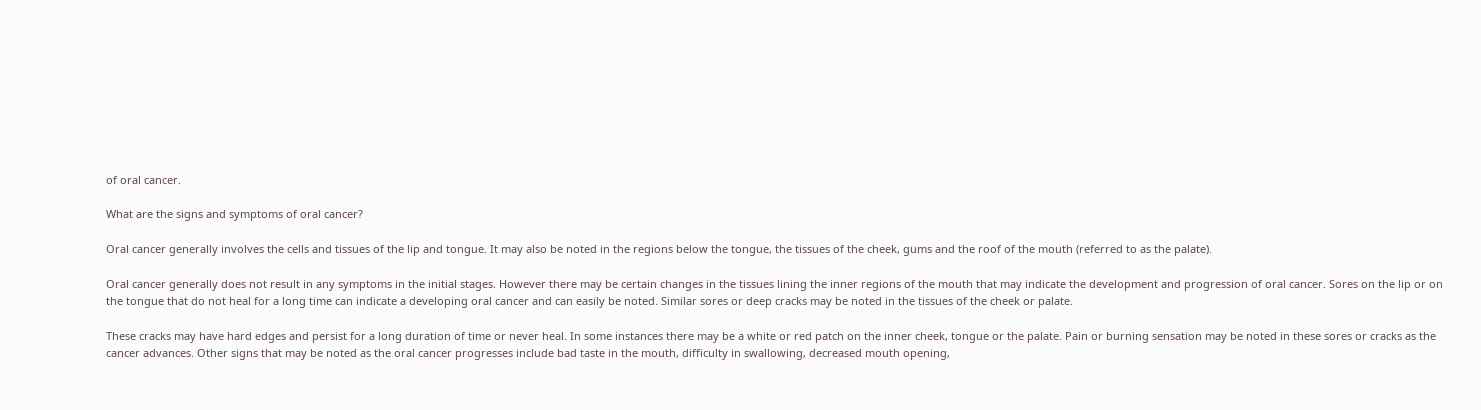of oral cancer.

What are the signs and symptoms of oral cancer?

Oral cancer generally involves the cells and tissues of the lip and tongue. It may also be noted in the regions below the tongue, the tissues of the cheek, gums and the roof of the mouth (referred to as the palate).

Oral cancer generally does not result in any symptoms in the initial stages. However there may be certain changes in the tissues lining the inner regions of the mouth that may indicate the development and progression of oral cancer. Sores on the lip or on the tongue that do not heal for a long time can indicate a developing oral cancer and can easily be noted. Similar sores or deep cracks may be noted in the tissues of the cheek or palate.

These cracks may have hard edges and persist for a long duration of time or never heal. In some instances there may be a white or red patch on the inner cheek, tongue or the palate. Pain or burning sensation may be noted in these sores or cracks as the cancer advances. Other signs that may be noted as the oral cancer progresses include bad taste in the mouth, difficulty in swallowing, decreased mouth opening,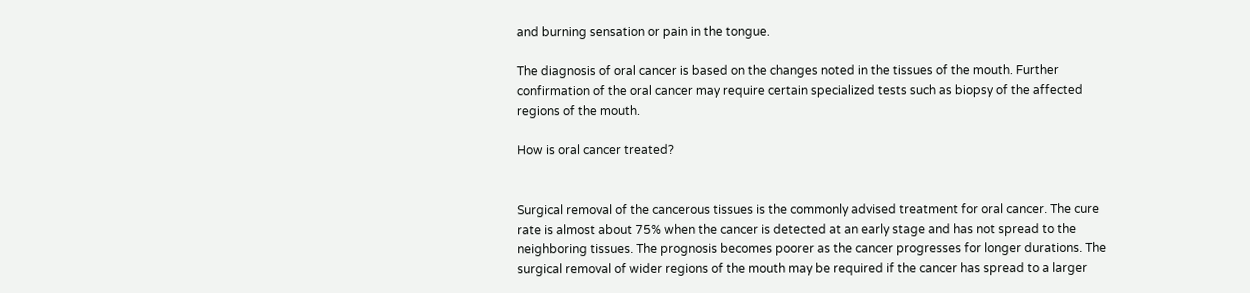and burning sensation or pain in the tongue.

The diagnosis of oral cancer is based on the changes noted in the tissues of the mouth. Further confirmation of the oral cancer may require certain specialized tests such as biopsy of the affected regions of the mouth.

How is oral cancer treated?


Surgical removal of the cancerous tissues is the commonly advised treatment for oral cancer. The cure rate is almost about 75% when the cancer is detected at an early stage and has not spread to the neighboring tissues. The prognosis becomes poorer as the cancer progresses for longer durations. The surgical removal of wider regions of the mouth may be required if the cancer has spread to a larger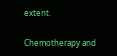extent.

Chemotherapy and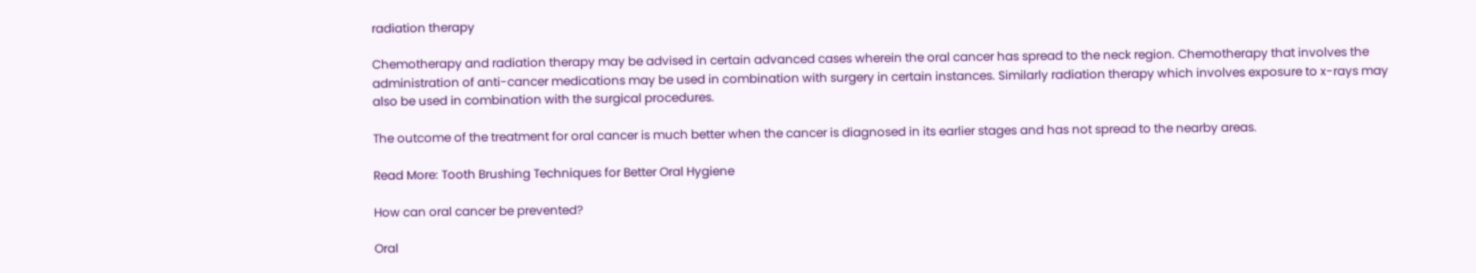radiation therapy

Chemotherapy and radiation therapy may be advised in certain advanced cases wherein the oral cancer has spread to the neck region. Chemotherapy that involves the administration of anti-cancer medications may be used in combination with surgery in certain instances. Similarly radiation therapy which involves exposure to x-rays may also be used in combination with the surgical procedures.

The outcome of the treatment for oral cancer is much better when the cancer is diagnosed in its earlier stages and has not spread to the nearby areas.

Read More: Tooth Brushing Techniques for Better Oral Hygiene

How can oral cancer be prevented?

Oral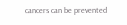cancers can be prevented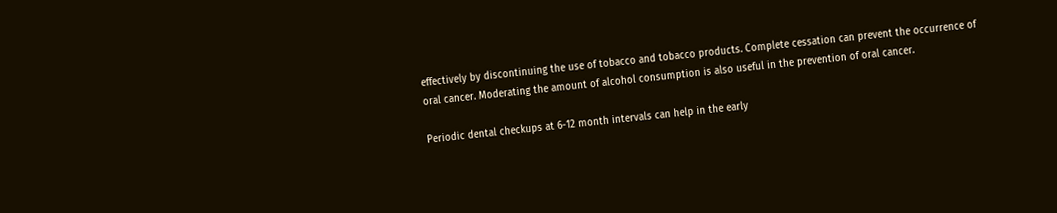effectively by discontinuing the use of tobacco and tobacco products. Complete cessation can prevent the occurrence of oral cancer. Moderating the amount of alcohol consumption is also useful in the prevention of oral cancer.

Periodic dental checkups at 6-12 month intervals can help in the early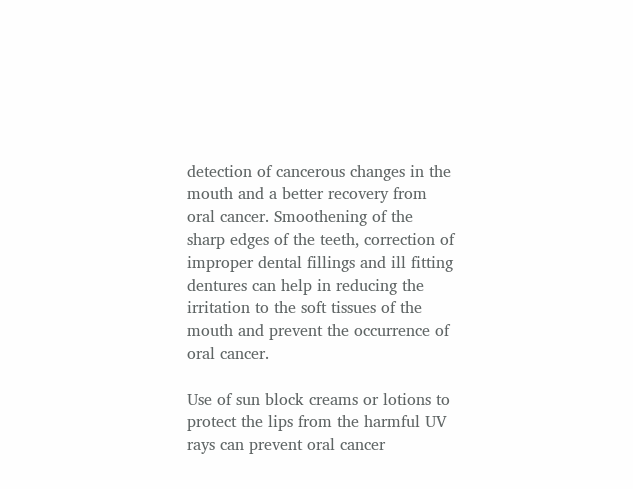detection of cancerous changes in the mouth and a better recovery from oral cancer. Smoothening of the sharp edges of the teeth, correction of improper dental fillings and ill fitting dentures can help in reducing the irritation to the soft tissues of the mouth and prevent the occurrence of oral cancer.

Use of sun block creams or lotions to protect the lips from the harmful UV rays can prevent oral cancer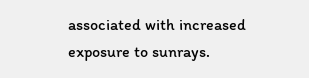associated with increased exposure to sunrays.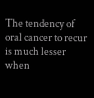The tendency of oral cancer to recur is much lesser when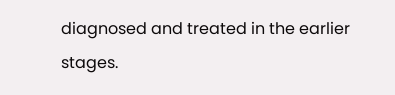diagnosed and treated in the earlier stages.